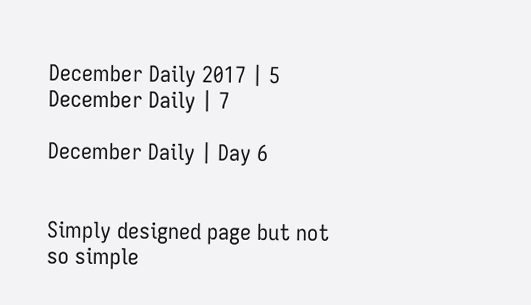December Daily 2017 | 5
December Daily | 7

December Daily | Day 6


Simply designed page but not so simple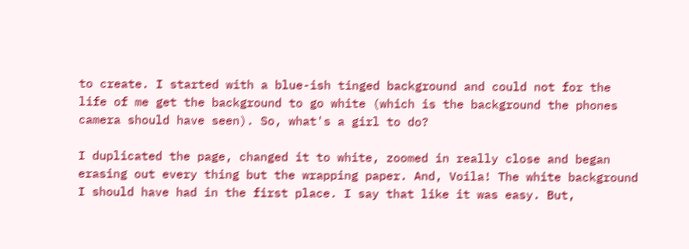to create. I started with a blue-ish tinged background and could not for the life of me get the background to go white (which is the background the phones camera should have seen). So, what's a girl to do?

I duplicated the page, changed it to white, zoomed in really close and began erasing out every thing but the wrapping paper. And, Voila! The white background I should have had in the first place. I say that like it was easy. But,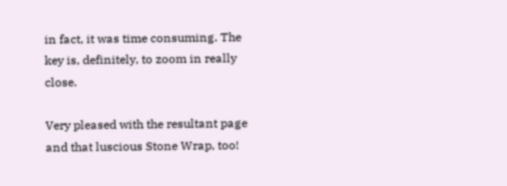in fact, it was time consuming. The key is, definitely, to zoom in really close.

Very pleased with the resultant page and that luscious Stone Wrap, too!